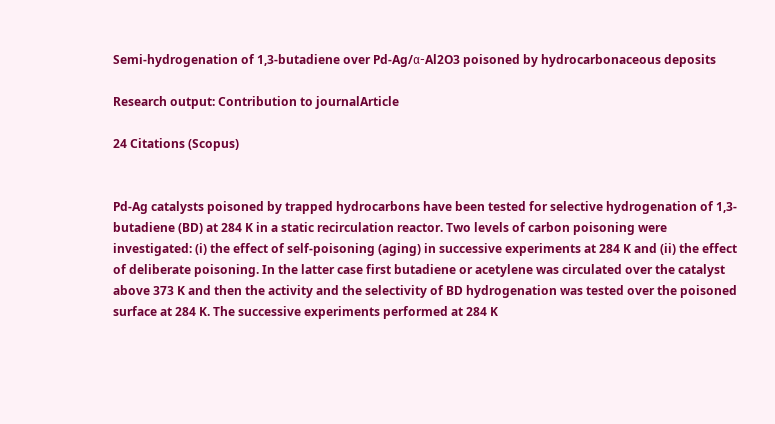Semi-hydrogenation of 1,3-butadiene over Pd-Ag/α-Al2O3 poisoned by hydrocarbonaceous deposits

Research output: Contribution to journalArticle

24 Citations (Scopus)


Pd-Ag catalysts poisoned by trapped hydrocarbons have been tested for selective hydrogenation of 1,3-butadiene (BD) at 284 K in a static recirculation reactor. Two levels of carbon poisoning were investigated: (i) the effect of self-poisoning (aging) in successive experiments at 284 K and (ii) the effect of deliberate poisoning. In the latter case first butadiene or acetylene was circulated over the catalyst above 373 K and then the activity and the selectivity of BD hydrogenation was tested over the poisoned surface at 284 K. The successive experiments performed at 284 K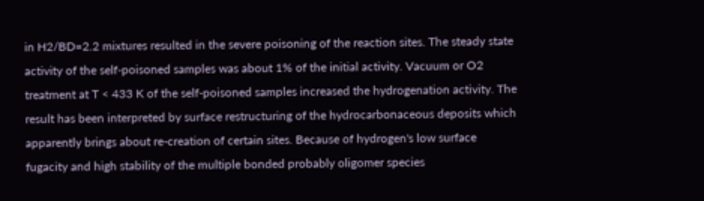in H2/BD=2.2 mixtures resulted in the severe poisoning of the reaction sites. The steady state activity of the self-poisoned samples was about 1% of the initial activity. Vacuum or O2 treatment at T < 433 K of the self-poisoned samples increased the hydrogenation activity. The result has been interpreted by surface restructuring of the hydrocarbonaceous deposits which apparently brings about re-creation of certain sites. Because of hydrogen's low surface fugacity and high stability of the multiple bonded probably oligomer species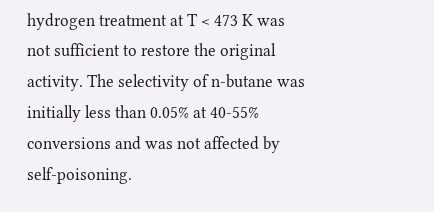hydrogen treatment at T < 473 K was not sufficient to restore the original activity. The selectivity of n-butane was initially less than 0.05% at 40-55% conversions and was not affected by self-poisoning.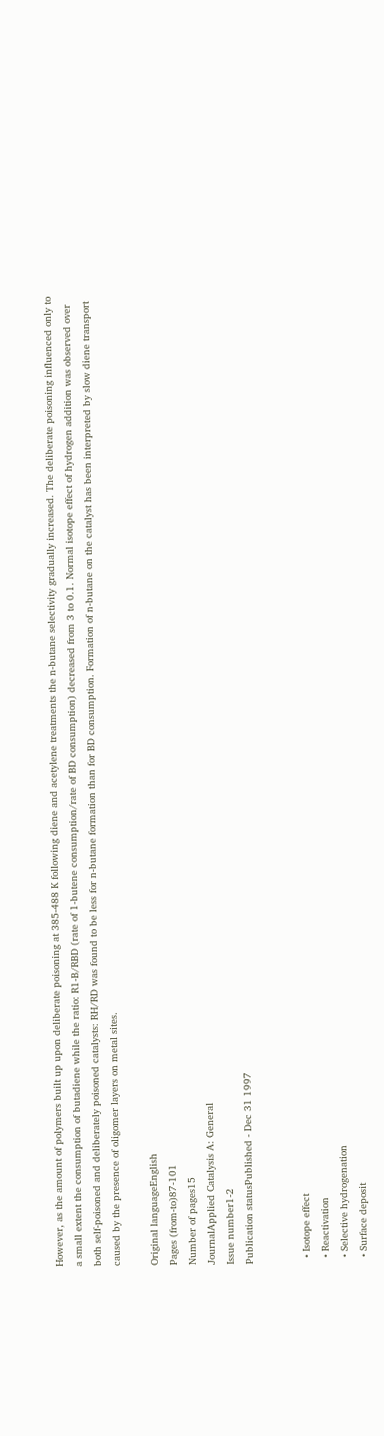However, as the amount of polymers built up upon deliberate poisoning at 385-488 K following diene and acetylene treatments the n-butane selectivity gradually increased. The deliberate poisoning influenced only to a small extent the consumption of butadiene while the ratio: R1-B/RBD (rate of 1-butene consumption/rate of BD consumption) decreased from 3 to 0.1. Normal isotope effect of hydrogen addition was observed over both self-poisoned and deliberately poisoned catalysts: RH/RD was found to be less for n-butane formation than for BD consumption. Formation of n-butane on the catalyst has been interpreted by slow diene transport caused by the presence of oligomer layers on metal sites.

Original languageEnglish
Pages (from-to)87-101
Number of pages15
JournalApplied Catalysis A: General
Issue number1-2
Publication statusPublished - Dec 31 1997


  • Isotope effect
  • Reactivation
  • Selective hydrogenation
  • Surface deposit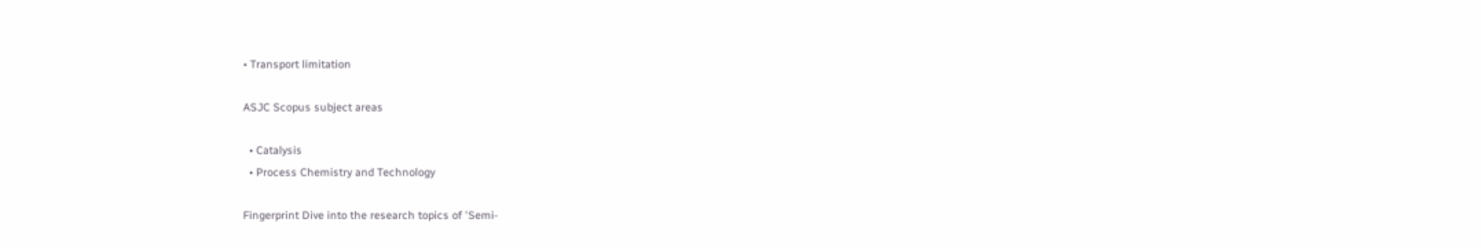• Transport limitation

ASJC Scopus subject areas

  • Catalysis
  • Process Chemistry and Technology

Fingerprint Dive into the research topics of 'Semi-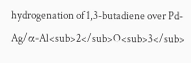hydrogenation of 1,3-butadiene over Pd-Ag/α-Al<sub>2</sub>O<sub>3</sub>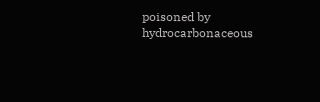poisoned by hydrocarbonaceous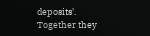deposits'. Together they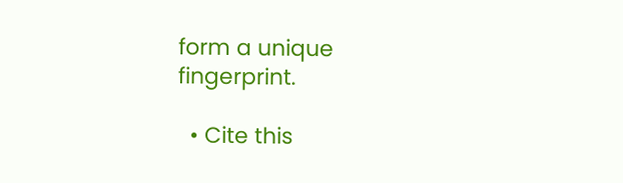form a unique fingerprint.

  • Cite this